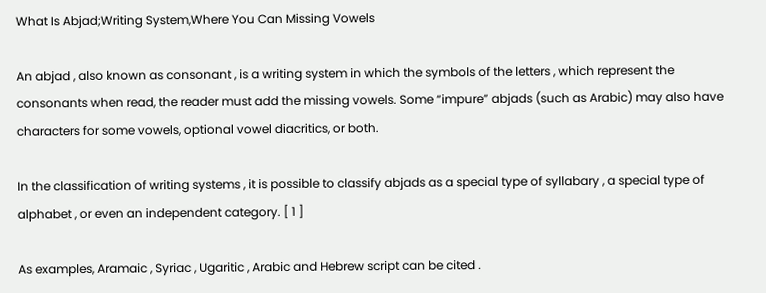What Is Abjad;Writing System,Where You Can Missing Vowels

An abjad , also known as consonant , is a writing system in which the symbols of the letters , which represent the consonants when read, the reader must add the missing vowels. Some “impure” abjads (such as Arabic) may also have characters for some vowels, optional vowel diacritics, or both.

In the classification of writing systems , it is possible to classify abjads as a special type of syllabary , a special type of alphabet , or even an independent category. [ 1 ]

As examples, Aramaic , Syriac , Ugaritic , Arabic and Hebrew script can be cited .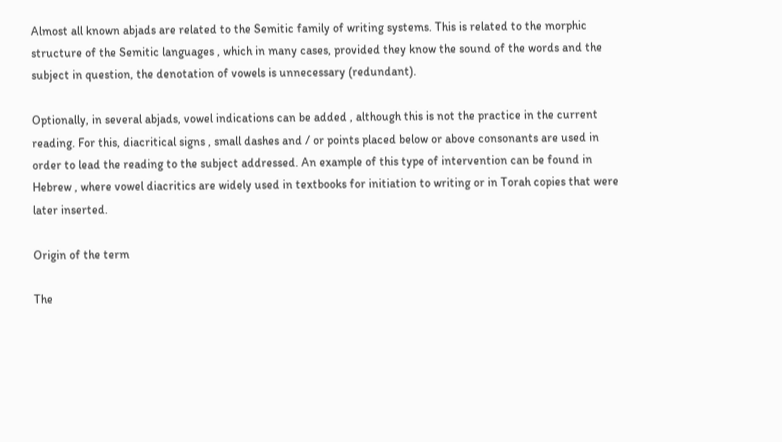Almost all known abjads are related to the Semitic family of writing systems. This is related to the morphic structure of the Semitic languages , which in many cases, provided they know the sound of the words and the subject in question, the denotation of vowels is unnecessary (redundant).

Optionally, in several abjads, vowel indications can be added , although this is not the practice in the current reading. For this, diacritical signs , small dashes and / or points placed below or above consonants are used in order to lead the reading to the subject addressed. An example of this type of intervention can be found in Hebrew , where vowel diacritics are widely used in textbooks for initiation to writing or in Torah copies that were later inserted.

Origin of the term

The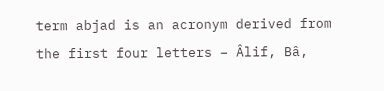term abjad is an acronym derived from the first four letters – Âlif, Bâ,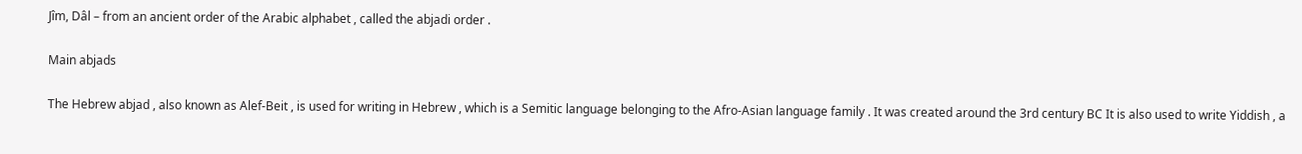Jîm, Dâl – from an ancient order of the Arabic alphabet , called the abjadi order .

Main abjads

The Hebrew abjad , also known as Alef-Beit , is used for writing in Hebrew , which is a Semitic language belonging to the Afro-Asian language family . It was created around the 3rd century BC It is also used to write Yiddish , a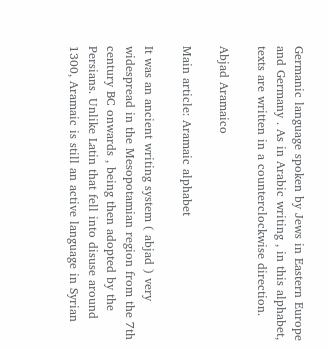Germanic language spoken by Jews in Eastern Europe and Germany . As in Arabic writing , in this alphabet, texts are written in a counterclockwise direction.

Abjad Aramaico

Main article: Aramaic alphabet

It was an ancient writing system ( abjad ) very widespread in the Mesopotamian region from the 7th century BC onwards , being then adopted by the Persians. Unlike Latin that fell into disuse around 1300, Aramaic is still an active language in Syrian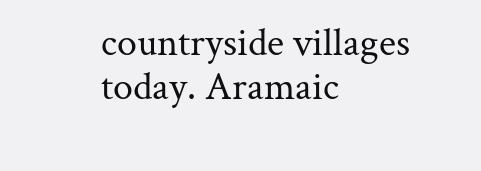countryside villages today. Aramaic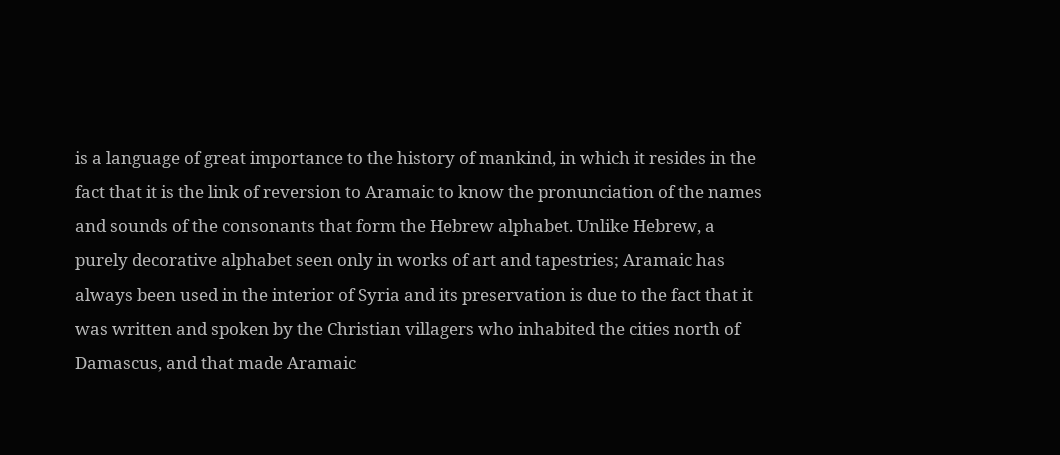is a language of great importance to the history of mankind, in which it resides in the fact that it is the link of reversion to Aramaic to know the pronunciation of the names and sounds of the consonants that form the Hebrew alphabet. Unlike Hebrew, a purely decorative alphabet seen only in works of art and tapestries; Aramaic has always been used in the interior of Syria and its preservation is due to the fact that it was written and spoken by the Christian villagers who inhabited the cities north of Damascus, and that made Aramaic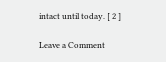intact until today. [ 2 ]

Leave a Comment